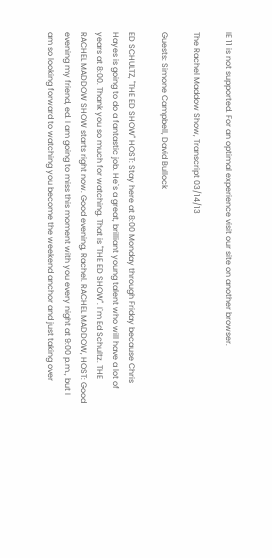IE 11 is not supported. For an optimal experience visit our site on another browser.

The Rachel Maddow Show, Transcript 03/14/13

Guests: Simone Campbell, David Bullock

ED SCHULTZ, "THE ED SHOW" HOST: Stay here at 8:00 Monday through Friday because Chris Hayes is going to do a fantastic job. He`s a great, brilliant young talent who will have a lot of years at 8:00. Thank you so much for watching. That is "THE ED SHOW". I`m Ed Schultz. THE RACHEL MADDOW SHOW starts right now. Good evening, Rachel. RACHEL MADDOW, HOST: Good evening my friend, ed. I am going to miss this moment with you every night at 9:00 p.m., but I am so looking forward to watching you become the weekend anchor and just taking over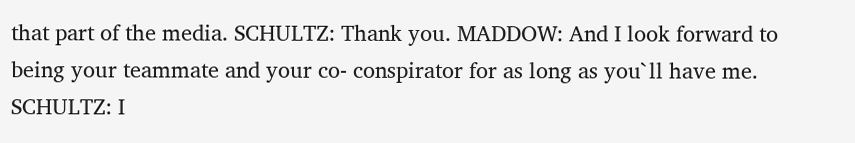that part of the media. SCHULTZ: Thank you. MADDOW: And I look forward to being your teammate and your co- conspirator for as long as you`ll have me. SCHULTZ: I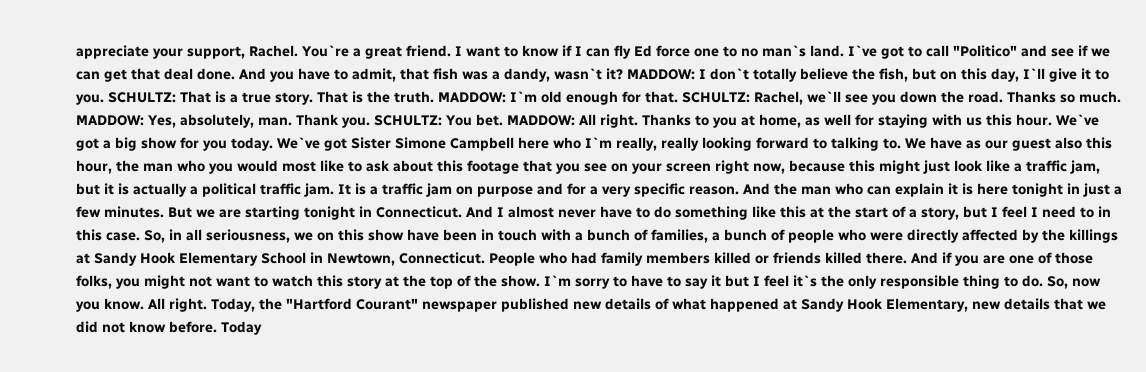appreciate your support, Rachel. You`re a great friend. I want to know if I can fly Ed force one to no man`s land. I`ve got to call "Politico" and see if we can get that deal done. And you have to admit, that fish was a dandy, wasn`t it? MADDOW: I don`t totally believe the fish, but on this day, I`ll give it to you. SCHULTZ: That is a true story. That is the truth. MADDOW: I`m old enough for that. SCHULTZ: Rachel, we`ll see you down the road. Thanks so much. MADDOW: Yes, absolutely, man. Thank you. SCHULTZ: You bet. MADDOW: All right. Thanks to you at home, as well for staying with us this hour. We`ve got a big show for you today. We`ve got Sister Simone Campbell here who I`m really, really looking forward to talking to. We have as our guest also this hour, the man who you would most like to ask about this footage that you see on your screen right now, because this might just look like a traffic jam, but it is actually a political traffic jam. It is a traffic jam on purpose and for a very specific reason. And the man who can explain it is here tonight in just a few minutes. But we are starting tonight in Connecticut. And I almost never have to do something like this at the start of a story, but I feel I need to in this case. So, in all seriousness, we on this show have been in touch with a bunch of families, a bunch of people who were directly affected by the killings at Sandy Hook Elementary School in Newtown, Connecticut. People who had family members killed or friends killed there. And if you are one of those folks, you might not want to watch this story at the top of the show. I`m sorry to have to say it but I feel it`s the only responsible thing to do. So, now you know. All right. Today, the "Hartford Courant" newspaper published new details of what happened at Sandy Hook Elementary, new details that we did not know before. Today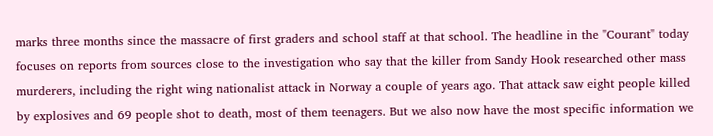marks three months since the massacre of first graders and school staff at that school. The headline in the "Courant" today focuses on reports from sources close to the investigation who say that the killer from Sandy Hook researched other mass murderers, including the right wing nationalist attack in Norway a couple of years ago. That attack saw eight people killed by explosives and 69 people shot to death, most of them teenagers. But we also now have the most specific information we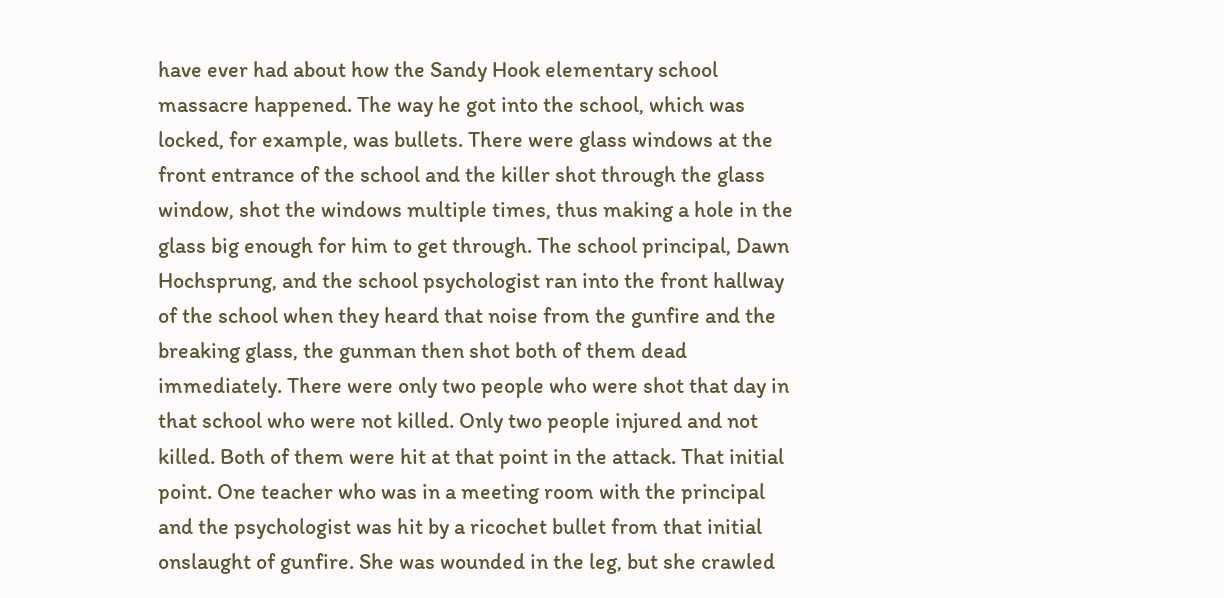have ever had about how the Sandy Hook elementary school massacre happened. The way he got into the school, which was locked, for example, was bullets. There were glass windows at the front entrance of the school and the killer shot through the glass window, shot the windows multiple times, thus making a hole in the glass big enough for him to get through. The school principal, Dawn Hochsprung, and the school psychologist ran into the front hallway of the school when they heard that noise from the gunfire and the breaking glass, the gunman then shot both of them dead immediately. There were only two people who were shot that day in that school who were not killed. Only two people injured and not killed. Both of them were hit at that point in the attack. That initial point. One teacher who was in a meeting room with the principal and the psychologist was hit by a ricochet bullet from that initial onslaught of gunfire. She was wounded in the leg, but she crawled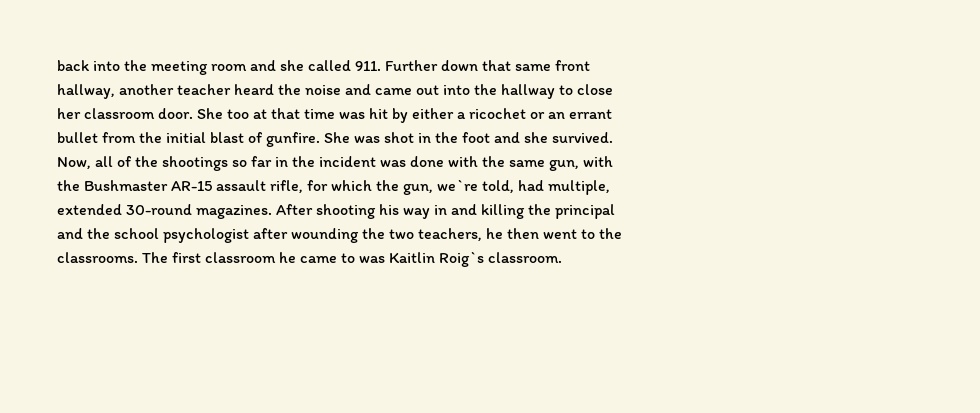back into the meeting room and she called 911. Further down that same front hallway, another teacher heard the noise and came out into the hallway to close her classroom door. She too at that time was hit by either a ricochet or an errant bullet from the initial blast of gunfire. She was shot in the foot and she survived. Now, all of the shootings so far in the incident was done with the same gun, with the Bushmaster AR-15 assault rifle, for which the gun, we`re told, had multiple, extended 30-round magazines. After shooting his way in and killing the principal and the school psychologist after wounding the two teachers, he then went to the classrooms. The first classroom he came to was Kaitlin Roig`s classroom.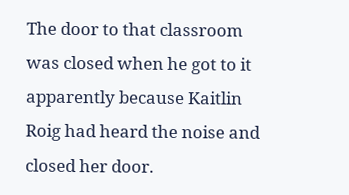The door to that classroom was closed when he got to it apparently because Kaitlin Roig had heard the noise and closed her door.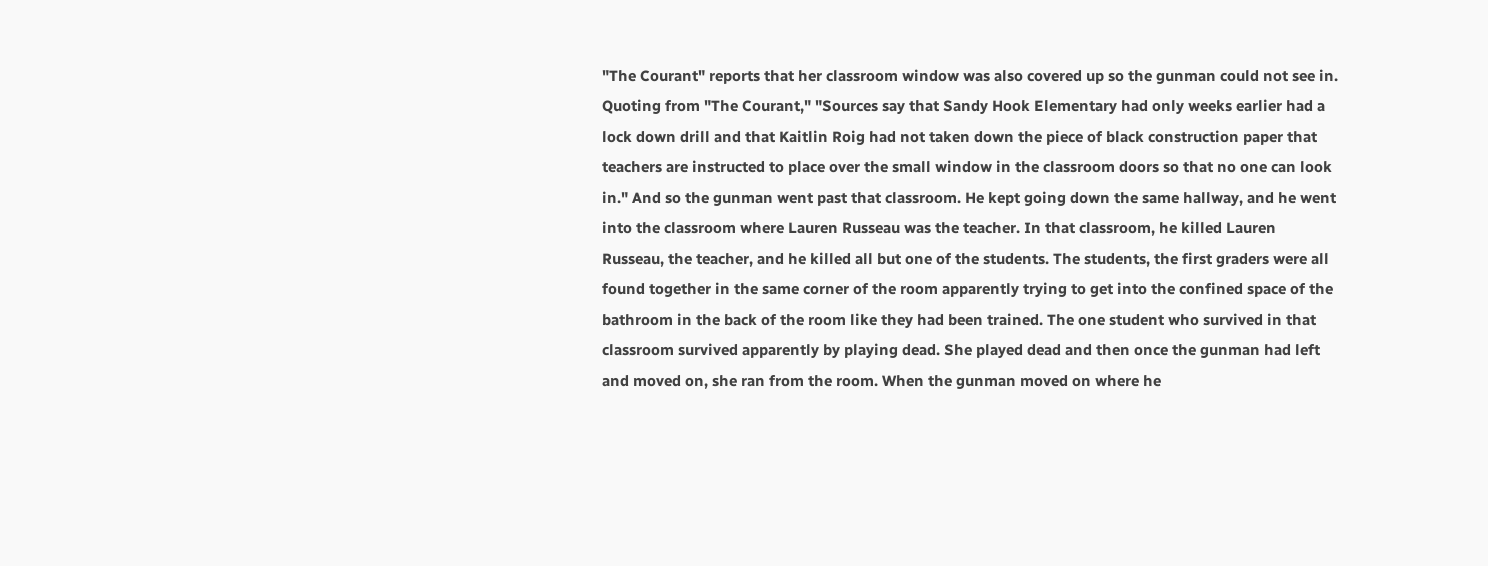"The Courant" reports that her classroom window was also covered up so the gunman could not see in. Quoting from "The Courant," "Sources say that Sandy Hook Elementary had only weeks earlier had a lock down drill and that Kaitlin Roig had not taken down the piece of black construction paper that teachers are instructed to place over the small window in the classroom doors so that no one can look in." And so the gunman went past that classroom. He kept going down the same hallway, and he went into the classroom where Lauren Russeau was the teacher. In that classroom, he killed Lauren Russeau, the teacher, and he killed all but one of the students. The students, the first graders were all found together in the same corner of the room apparently trying to get into the confined space of the bathroom in the back of the room like they had been trained. The one student who survived in that classroom survived apparently by playing dead. She played dead and then once the gunman had left and moved on, she ran from the room. When the gunman moved on where he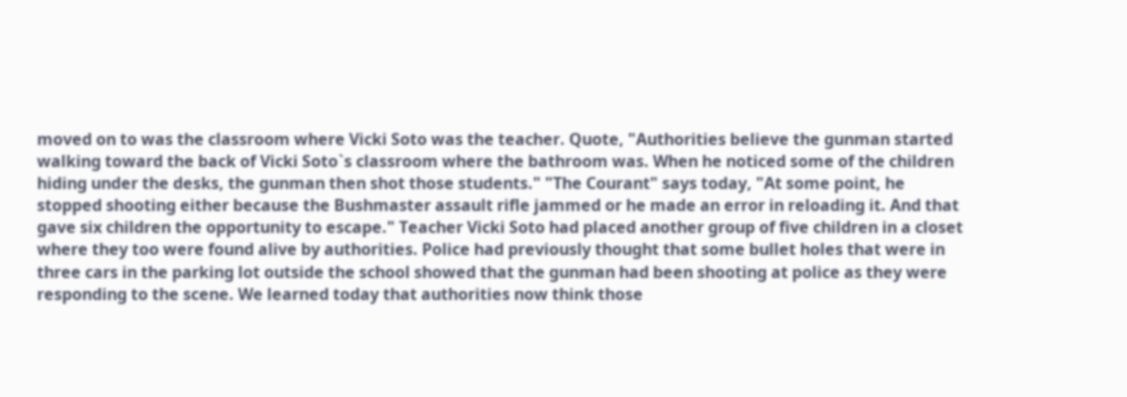moved on to was the classroom where Vicki Soto was the teacher. Quote, "Authorities believe the gunman started walking toward the back of Vicki Soto`s classroom where the bathroom was. When he noticed some of the children hiding under the desks, the gunman then shot those students." "The Courant" says today, "At some point, he stopped shooting either because the Bushmaster assault rifle jammed or he made an error in reloading it. And that gave six children the opportunity to escape." Teacher Vicki Soto had placed another group of five children in a closet where they too were found alive by authorities. Police had previously thought that some bullet holes that were in three cars in the parking lot outside the school showed that the gunman had been shooting at police as they were responding to the scene. We learned today that authorities now think those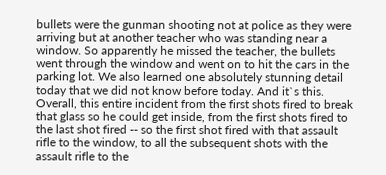bullets were the gunman shooting not at police as they were arriving but at another teacher who was standing near a window. So apparently he missed the teacher, the bullets went through the window and went on to hit the cars in the parking lot. We also learned one absolutely stunning detail today that we did not know before today. And it`s this. Overall, this entire incident from the first shots fired to break that glass so he could get inside, from the first shots fired to the last shot fired -- so the first shot fired with that assault rifle to the window, to all the subsequent shots with the assault rifle to the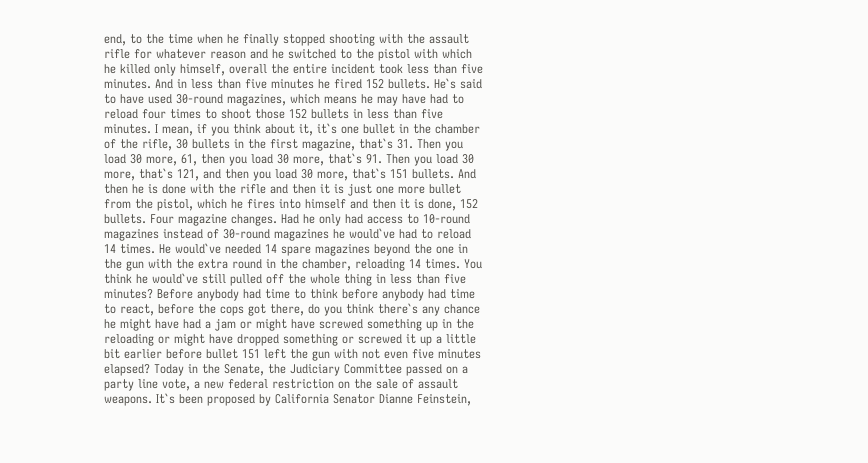end, to the time when he finally stopped shooting with the assault rifle for whatever reason and he switched to the pistol with which he killed only himself, overall the entire incident took less than five minutes. And in less than five minutes he fired 152 bullets. He`s said to have used 30-round magazines, which means he may have had to reload four times to shoot those 152 bullets in less than five minutes. I mean, if you think about it, it`s one bullet in the chamber of the rifle, 30 bullets in the first magazine, that`s 31. Then you load 30 more, 61, then you load 30 more, that`s 91. Then you load 30 more, that`s 121, and then you load 30 more, that`s 151 bullets. And then he is done with the rifle and then it is just one more bullet from the pistol, which he fires into himself and then it is done, 152 bullets. Four magazine changes. Had he only had access to 10-round magazines instead of 30-round magazines he would`ve had to reload 14 times. He would`ve needed 14 spare magazines beyond the one in the gun with the extra round in the chamber, reloading 14 times. You think he would`ve still pulled off the whole thing in less than five minutes? Before anybody had time to think before anybody had time to react, before the cops got there, do you think there`s any chance he might have had a jam or might have screwed something up in the reloading or might have dropped something or screwed it up a little bit earlier before bullet 151 left the gun with not even five minutes elapsed? Today in the Senate, the Judiciary Committee passed on a party line vote, a new federal restriction on the sale of assault weapons. It`s been proposed by California Senator Dianne Feinstein,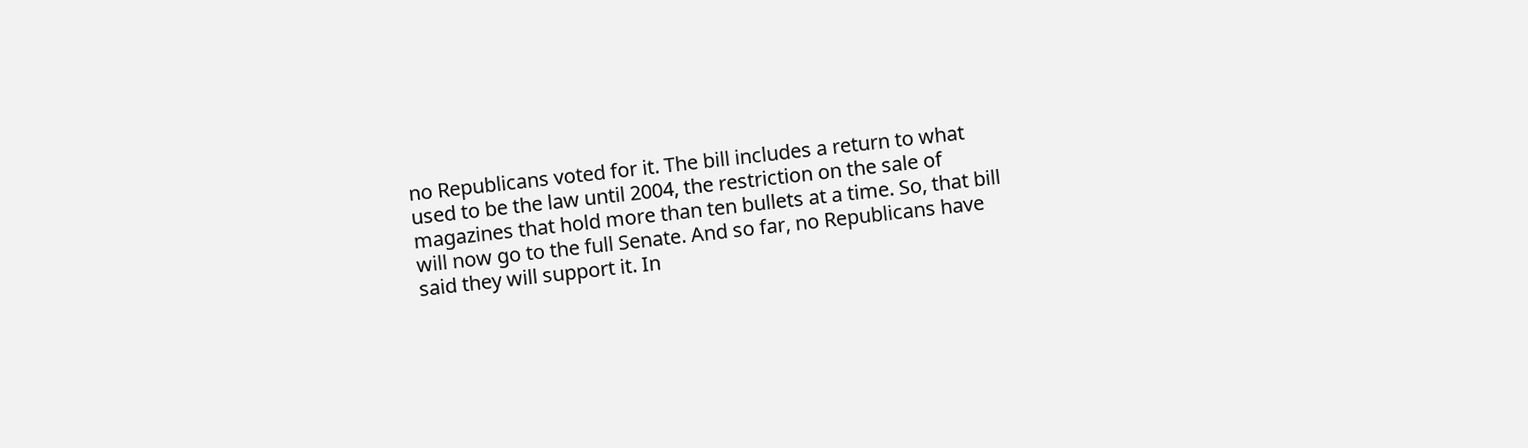no Republicans voted for it. The bill includes a return to what used to be the law until 2004, the restriction on the sale of magazines that hold more than ten bullets at a time. So, that bill will now go to the full Senate. And so far, no Republicans have said they will support it. In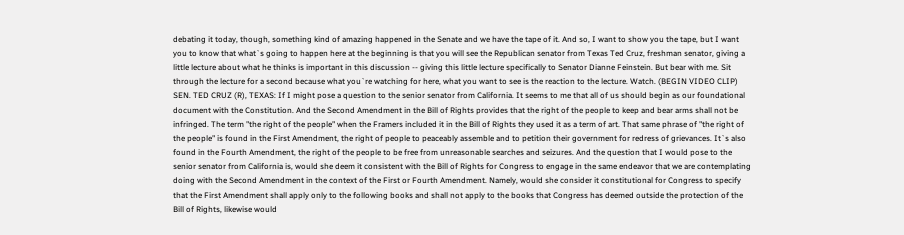debating it today, though, something kind of amazing happened in the Senate and we have the tape of it. And so, I want to show you the tape, but I want you to know that what`s going to happen here at the beginning is that you will see the Republican senator from Texas Ted Cruz, freshman senator, giving a little lecture about what he thinks is important in this discussion -- giving this little lecture specifically to Senator Dianne Feinstein. But bear with me. Sit through the lecture for a second because what you`re watching for here, what you want to see is the reaction to the lecture. Watch. (BEGIN VIDEO CLIP) SEN. TED CRUZ (R), TEXAS: If I might pose a question to the senior senator from California. It seems to me that all of us should begin as our foundational document with the Constitution. And the Second Amendment in the Bill of Rights provides that the right of the people to keep and bear arms shall not be infringed. The term "the right of the people" when the Framers included it in the Bill of Rights they used it as a term of art. That same phrase of "the right of the people" is found in the First Amendment, the right of people to peaceably assemble and to petition their government for redress of grievances. It`s also found in the Fourth Amendment, the right of the people to be free from unreasonable searches and seizures. And the question that I would pose to the senior senator from California is, would she deem it consistent with the Bill of Rights for Congress to engage in the same endeavor that we are contemplating doing with the Second Amendment in the context of the First or Fourth Amendment. Namely, would she consider it constitutional for Congress to specify that the First Amendment shall apply only to the following books and shall not apply to the books that Congress has deemed outside the protection of the Bill of Rights, likewise would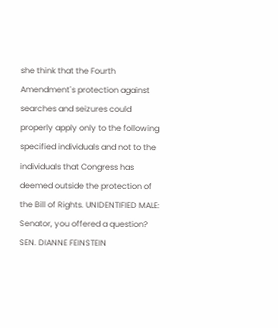she think that the Fourth Amendment`s protection against searches and seizures could properly apply only to the following specified individuals and not to the individuals that Congress has deemed outside the protection of the Bill of Rights. UNIDENTIFIED MALE: Senator, you offered a question? SEN. DIANNE FEINSTEIN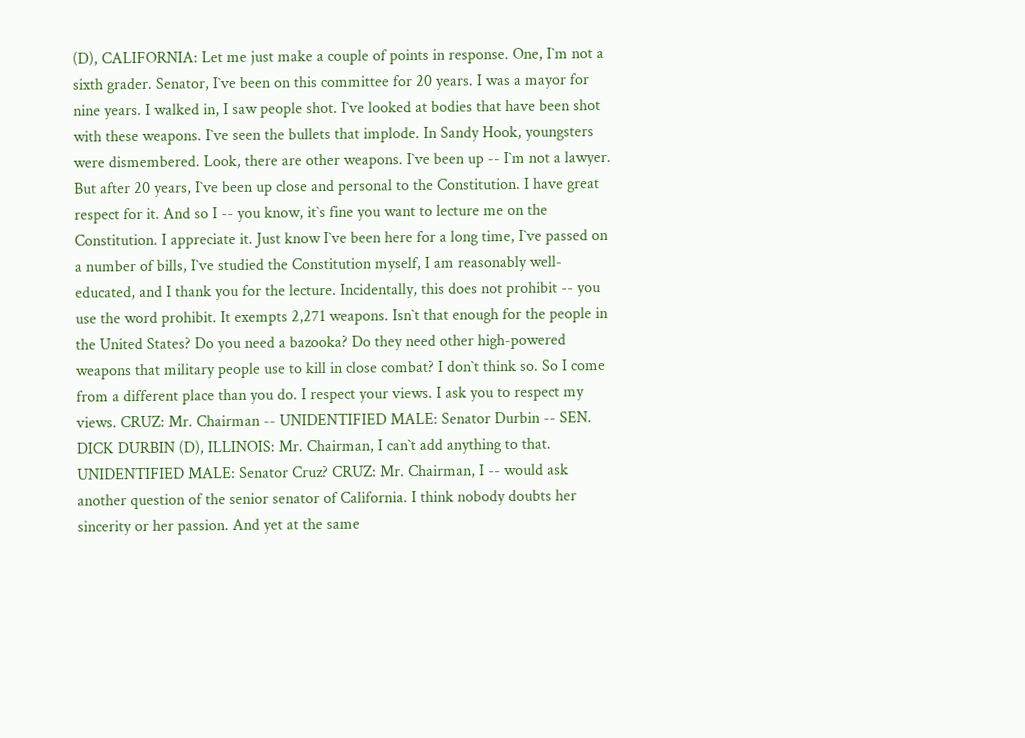(D), CALIFORNIA: Let me just make a couple of points in response. One, I`m not a sixth grader. Senator, I`ve been on this committee for 20 years. I was a mayor for nine years. I walked in, I saw people shot. I`ve looked at bodies that have been shot with these weapons. I`ve seen the bullets that implode. In Sandy Hook, youngsters were dismembered. Look, there are other weapons. I`ve been up -- I`m not a lawyer. But after 20 years, I`ve been up close and personal to the Constitution. I have great respect for it. And so I -- you know, it`s fine you want to lecture me on the Constitution. I appreciate it. Just know I`ve been here for a long time, I`ve passed on a number of bills, I`ve studied the Constitution myself, I am reasonably well-educated, and I thank you for the lecture. Incidentally, this does not prohibit -- you use the word prohibit. It exempts 2,271 weapons. Isn`t that enough for the people in the United States? Do you need a bazooka? Do they need other high-powered weapons that military people use to kill in close combat? I don`t think so. So I come from a different place than you do. I respect your views. I ask you to respect my views. CRUZ: Mr. Chairman -- UNIDENTIFIED MALE: Senator Durbin -- SEN. DICK DURBIN (D), ILLINOIS: Mr. Chairman, I can`t add anything to that. UNIDENTIFIED MALE: Senator Cruz? CRUZ: Mr. Chairman, I -- would ask another question of the senior senator of California. I think nobody doubts her sincerity or her passion. And yet at the same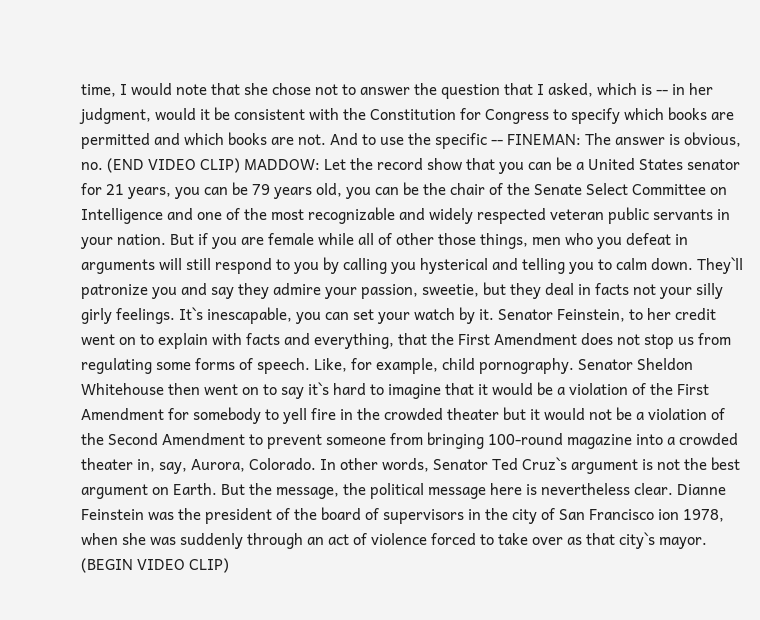time, I would note that she chose not to answer the question that I asked, which is -- in her judgment, would it be consistent with the Constitution for Congress to specify which books are permitted and which books are not. And to use the specific -- FINEMAN: The answer is obvious, no. (END VIDEO CLIP) MADDOW: Let the record show that you can be a United States senator for 21 years, you can be 79 years old, you can be the chair of the Senate Select Committee on Intelligence and one of the most recognizable and widely respected veteran public servants in your nation. But if you are female while all of other those things, men who you defeat in arguments will still respond to you by calling you hysterical and telling you to calm down. They`ll patronize you and say they admire your passion, sweetie, but they deal in facts not your silly girly feelings. It`s inescapable, you can set your watch by it. Senator Feinstein, to her credit went on to explain with facts and everything, that the First Amendment does not stop us from regulating some forms of speech. Like, for example, child pornography. Senator Sheldon Whitehouse then went on to say it`s hard to imagine that it would be a violation of the First Amendment for somebody to yell fire in the crowded theater but it would not be a violation of the Second Amendment to prevent someone from bringing 100-round magazine into a crowded theater in, say, Aurora, Colorado. In other words, Senator Ted Cruz`s argument is not the best argument on Earth. But the message, the political message here is nevertheless clear. Dianne Feinstein was the president of the board of supervisors in the city of San Francisco ion 1978, when she was suddenly through an act of violence forced to take over as that city`s mayor. (BEGIN VIDEO CLIP)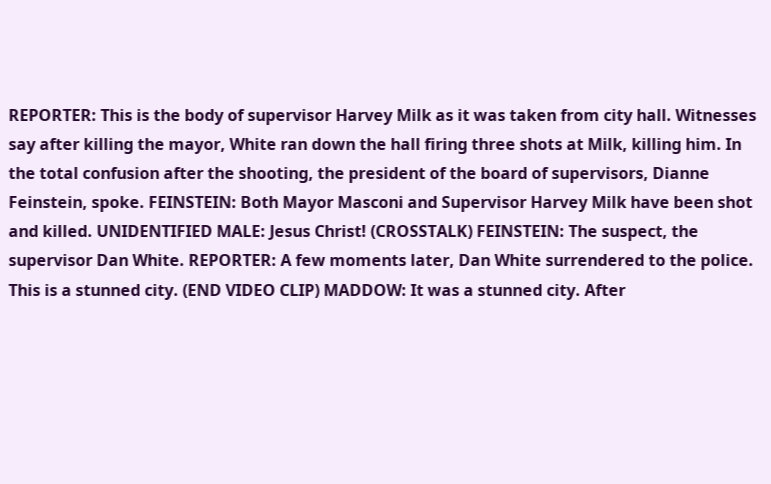REPORTER: This is the body of supervisor Harvey Milk as it was taken from city hall. Witnesses say after killing the mayor, White ran down the hall firing three shots at Milk, killing him. In the total confusion after the shooting, the president of the board of supervisors, Dianne Feinstein, spoke. FEINSTEIN: Both Mayor Masconi and Supervisor Harvey Milk have been shot and killed. UNIDENTIFIED MALE: Jesus Christ! (CROSSTALK) FEINSTEIN: The suspect, the supervisor Dan White. REPORTER: A few moments later, Dan White surrendered to the police. This is a stunned city. (END VIDEO CLIP) MADDOW: It was a stunned city. After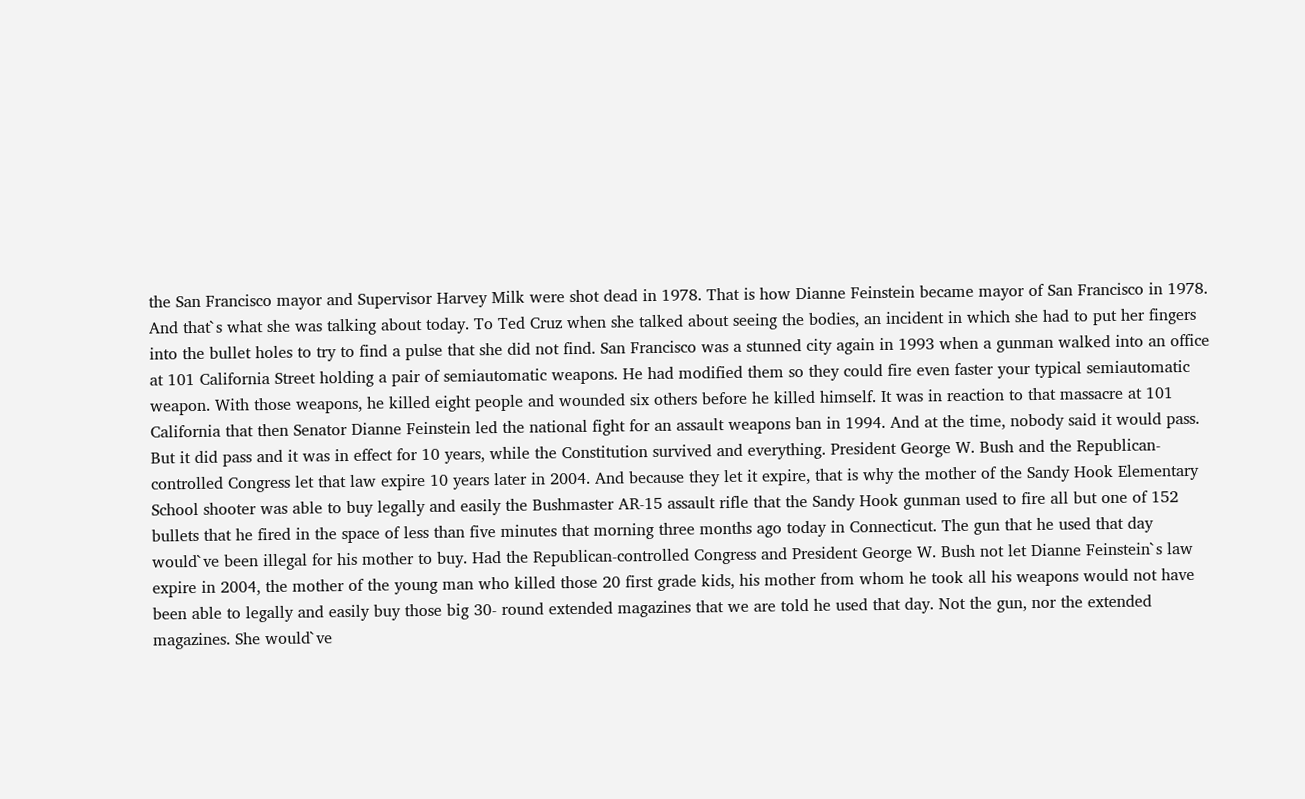the San Francisco mayor and Supervisor Harvey Milk were shot dead in 1978. That is how Dianne Feinstein became mayor of San Francisco in 1978. And that`s what she was talking about today. To Ted Cruz when she talked about seeing the bodies, an incident in which she had to put her fingers into the bullet holes to try to find a pulse that she did not find. San Francisco was a stunned city again in 1993 when a gunman walked into an office at 101 California Street holding a pair of semiautomatic weapons. He had modified them so they could fire even faster your typical semiautomatic weapon. With those weapons, he killed eight people and wounded six others before he killed himself. It was in reaction to that massacre at 101 California that then Senator Dianne Feinstein led the national fight for an assault weapons ban in 1994. And at the time, nobody said it would pass. But it did pass and it was in effect for 10 years, while the Constitution survived and everything. President George W. Bush and the Republican-controlled Congress let that law expire 10 years later in 2004. And because they let it expire, that is why the mother of the Sandy Hook Elementary School shooter was able to buy legally and easily the Bushmaster AR-15 assault rifle that the Sandy Hook gunman used to fire all but one of 152 bullets that he fired in the space of less than five minutes that morning three months ago today in Connecticut. The gun that he used that day would`ve been illegal for his mother to buy. Had the Republican-controlled Congress and President George W. Bush not let Dianne Feinstein`s law expire in 2004, the mother of the young man who killed those 20 first grade kids, his mother from whom he took all his weapons would not have been able to legally and easily buy those big 30- round extended magazines that we are told he used that day. Not the gun, nor the extended magazines. She would`ve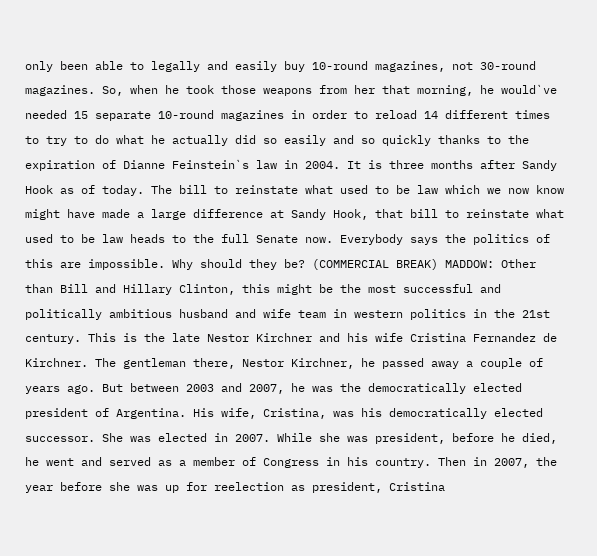only been able to legally and easily buy 10-round magazines, not 30-round magazines. So, when he took those weapons from her that morning, he would`ve needed 15 separate 10-round magazines in order to reload 14 different times to try to do what he actually did so easily and so quickly thanks to the expiration of Dianne Feinstein`s law in 2004. It is three months after Sandy Hook as of today. The bill to reinstate what used to be law which we now know might have made a large difference at Sandy Hook, that bill to reinstate what used to be law heads to the full Senate now. Everybody says the politics of this are impossible. Why should they be? (COMMERCIAL BREAK) MADDOW: Other than Bill and Hillary Clinton, this might be the most successful and politically ambitious husband and wife team in western politics in the 21st century. This is the late Nestor Kirchner and his wife Cristina Fernandez de Kirchner. The gentleman there, Nestor Kirchner, he passed away a couple of years ago. But between 2003 and 2007, he was the democratically elected president of Argentina. His wife, Cristina, was his democratically elected successor. She was elected in 2007. While she was president, before he died, he went and served as a member of Congress in his country. Then in 2007, the year before she was up for reelection as president, Cristina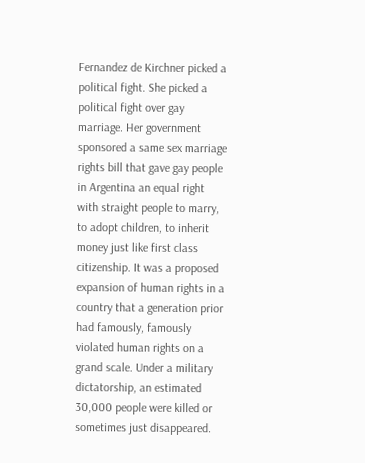Fernandez de Kirchner picked a political fight. She picked a political fight over gay marriage. Her government sponsored a same sex marriage rights bill that gave gay people in Argentina an equal right with straight people to marry, to adopt children, to inherit money just like first class citizenship. It was a proposed expansion of human rights in a country that a generation prior had famously, famously violated human rights on a grand scale. Under a military dictatorship, an estimated 30,000 people were killed or sometimes just disappeared.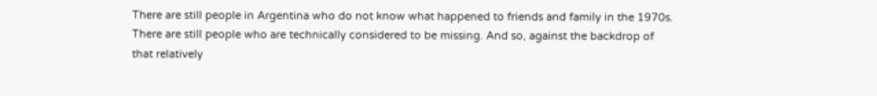There are still people in Argentina who do not know what happened to friends and family in the 1970s. There are still people who are technically considered to be missing. And so, against the backdrop of that relatively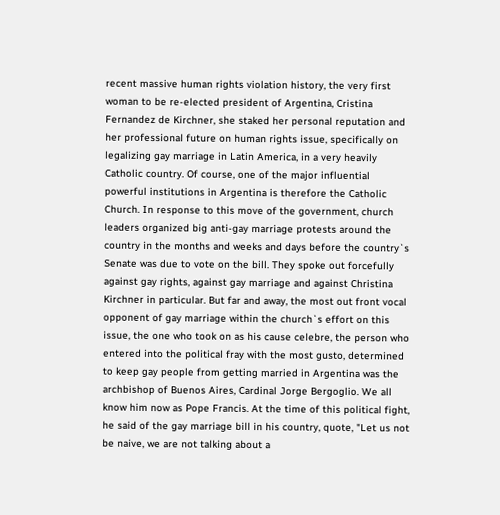recent massive human rights violation history, the very first woman to be re-elected president of Argentina, Cristina Fernandez de Kirchner, she staked her personal reputation and her professional future on human rights issue, specifically on legalizing gay marriage in Latin America, in a very heavily Catholic country. Of course, one of the major influential powerful institutions in Argentina is therefore the Catholic Church. In response to this move of the government, church leaders organized big anti-gay marriage protests around the country in the months and weeks and days before the country`s Senate was due to vote on the bill. They spoke out forcefully against gay rights, against gay marriage and against Christina Kirchner in particular. But far and away, the most out front vocal opponent of gay marriage within the church`s effort on this issue, the one who took on as his cause celebre, the person who entered into the political fray with the most gusto, determined to keep gay people from getting married in Argentina was the archbishop of Buenos Aires, Cardinal Jorge Bergoglio. We all know him now as Pope Francis. At the time of this political fight, he said of the gay marriage bill in his country, quote, "Let us not be naive, we are not talking about a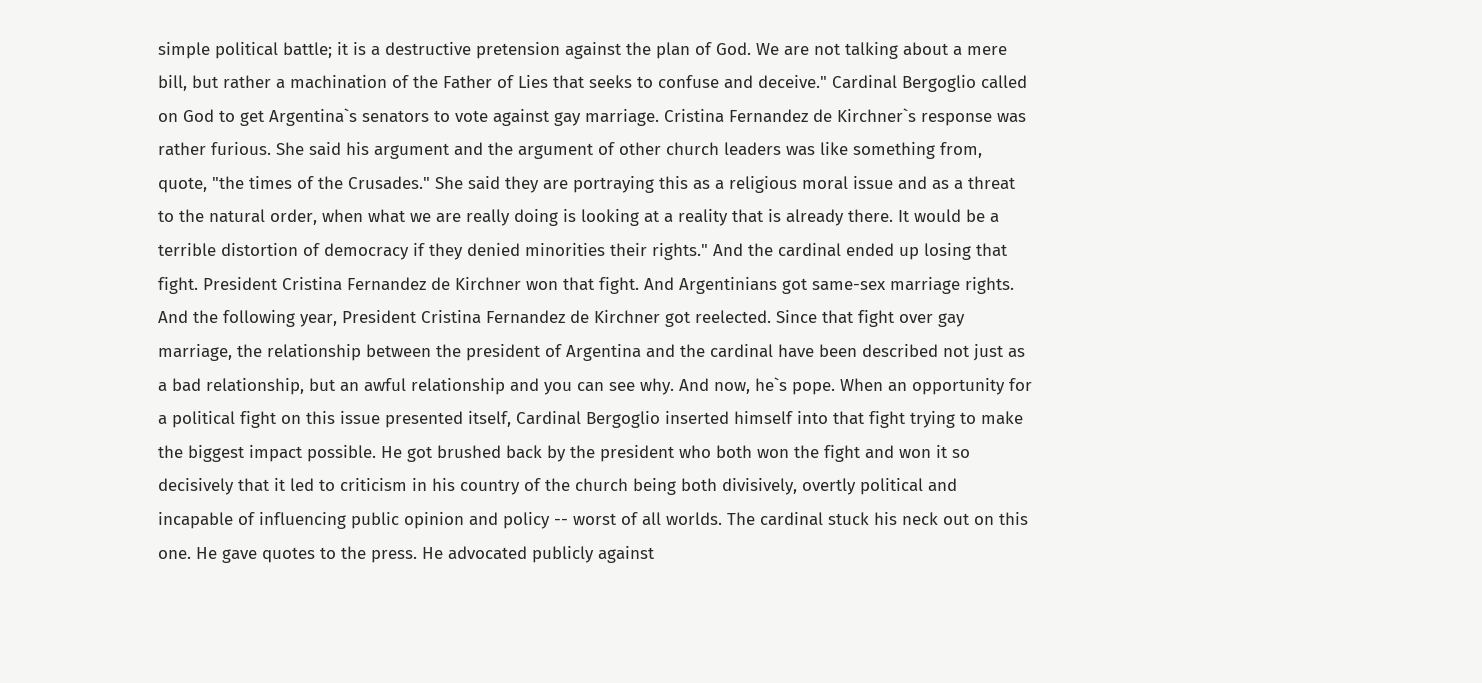simple political battle; it is a destructive pretension against the plan of God. We are not talking about a mere bill, but rather a machination of the Father of Lies that seeks to confuse and deceive." Cardinal Bergoglio called on God to get Argentina`s senators to vote against gay marriage. Cristina Fernandez de Kirchner`s response was rather furious. She said his argument and the argument of other church leaders was like something from, quote, "the times of the Crusades." She said they are portraying this as a religious moral issue and as a threat to the natural order, when what we are really doing is looking at a reality that is already there. It would be a terrible distortion of democracy if they denied minorities their rights." And the cardinal ended up losing that fight. President Cristina Fernandez de Kirchner won that fight. And Argentinians got same-sex marriage rights. And the following year, President Cristina Fernandez de Kirchner got reelected. Since that fight over gay marriage, the relationship between the president of Argentina and the cardinal have been described not just as a bad relationship, but an awful relationship and you can see why. And now, he`s pope. When an opportunity for a political fight on this issue presented itself, Cardinal Bergoglio inserted himself into that fight trying to make the biggest impact possible. He got brushed back by the president who both won the fight and won it so decisively that it led to criticism in his country of the church being both divisively, overtly political and incapable of influencing public opinion and policy -- worst of all worlds. The cardinal stuck his neck out on this one. He gave quotes to the press. He advocated publicly against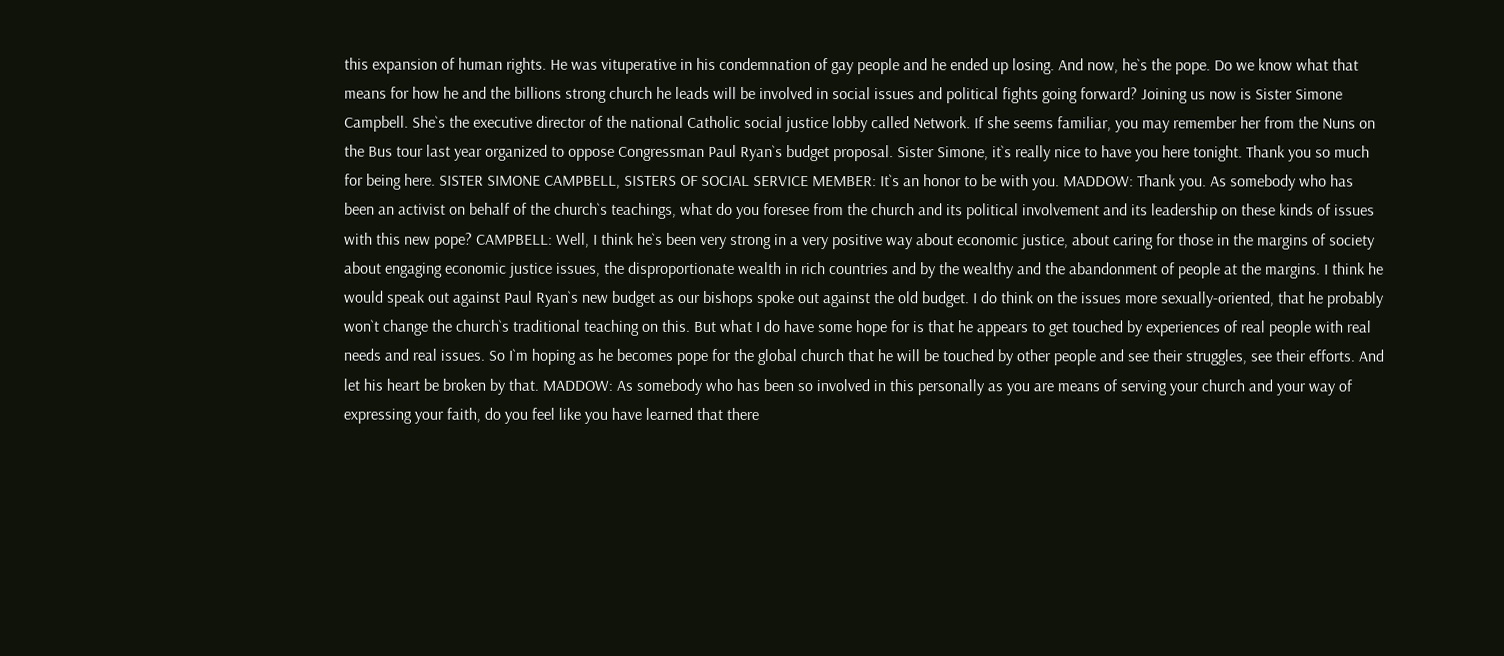this expansion of human rights. He was vituperative in his condemnation of gay people and he ended up losing. And now, he`s the pope. Do we know what that means for how he and the billions strong church he leads will be involved in social issues and political fights going forward? Joining us now is Sister Simone Campbell. She`s the executive director of the national Catholic social justice lobby called Network. If she seems familiar, you may remember her from the Nuns on the Bus tour last year organized to oppose Congressman Paul Ryan`s budget proposal. Sister Simone, it`s really nice to have you here tonight. Thank you so much for being here. SISTER SIMONE CAMPBELL, SISTERS OF SOCIAL SERVICE MEMBER: It`s an honor to be with you. MADDOW: Thank you. As somebody who has been an activist on behalf of the church`s teachings, what do you foresee from the church and its political involvement and its leadership on these kinds of issues with this new pope? CAMPBELL: Well, I think he`s been very strong in a very positive way about economic justice, about caring for those in the margins of society about engaging economic justice issues, the disproportionate wealth in rich countries and by the wealthy and the abandonment of people at the margins. I think he would speak out against Paul Ryan`s new budget as our bishops spoke out against the old budget. I do think on the issues more sexually-oriented, that he probably won`t change the church`s traditional teaching on this. But what I do have some hope for is that he appears to get touched by experiences of real people with real needs and real issues. So I`m hoping as he becomes pope for the global church that he will be touched by other people and see their struggles, see their efforts. And let his heart be broken by that. MADDOW: As somebody who has been so involved in this personally as you are means of serving your church and your way of expressing your faith, do you feel like you have learned that there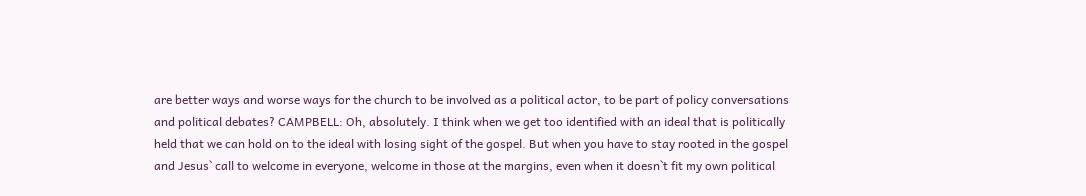are better ways and worse ways for the church to be involved as a political actor, to be part of policy conversations and political debates? CAMPBELL: Oh, absolutely. I think when we get too identified with an ideal that is politically held that we can hold on to the ideal with losing sight of the gospel. But when you have to stay rooted in the gospel and Jesus` call to welcome in everyone, welcome in those at the margins, even when it doesn`t fit my own political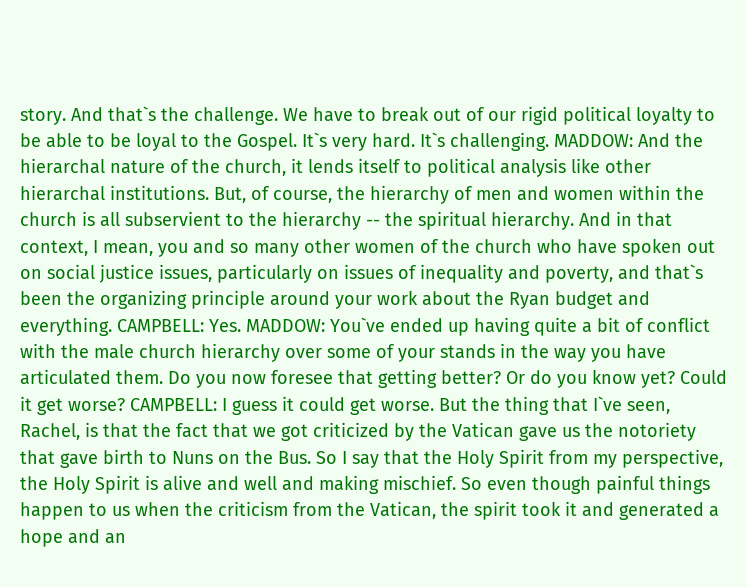story. And that`s the challenge. We have to break out of our rigid political loyalty to be able to be loyal to the Gospel. It`s very hard. It`s challenging. MADDOW: And the hierarchal nature of the church, it lends itself to political analysis like other hierarchal institutions. But, of course, the hierarchy of men and women within the church is all subservient to the hierarchy -- the spiritual hierarchy. And in that context, I mean, you and so many other women of the church who have spoken out on social justice issues, particularly on issues of inequality and poverty, and that`s been the organizing principle around your work about the Ryan budget and everything. CAMPBELL: Yes. MADDOW: You`ve ended up having quite a bit of conflict with the male church hierarchy over some of your stands in the way you have articulated them. Do you now foresee that getting better? Or do you know yet? Could it get worse? CAMPBELL: I guess it could get worse. But the thing that I`ve seen, Rachel, is that the fact that we got criticized by the Vatican gave us the notoriety that gave birth to Nuns on the Bus. So I say that the Holy Spirit from my perspective, the Holy Spirit is alive and well and making mischief. So even though painful things happen to us when the criticism from the Vatican, the spirit took it and generated a hope and an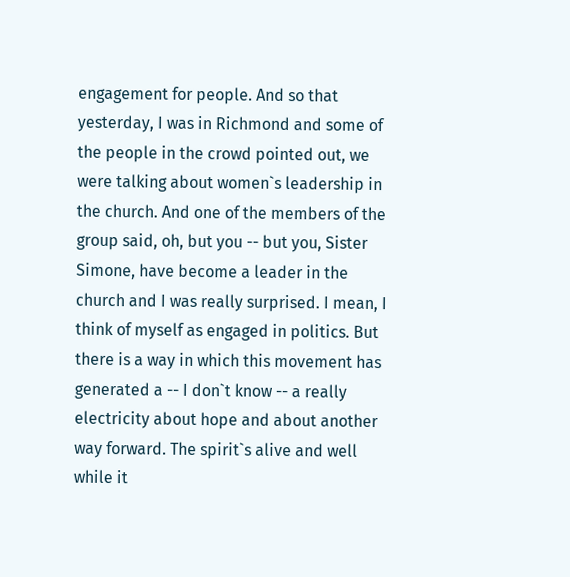engagement for people. And so that yesterday, I was in Richmond and some of the people in the crowd pointed out, we were talking about women`s leadership in the church. And one of the members of the group said, oh, but you -- but you, Sister Simone, have become a leader in the church and I was really surprised. I mean, I think of myself as engaged in politics. But there is a way in which this movement has generated a -- I don`t know -- a really electricity about hope and about another way forward. The spirit`s alive and well while it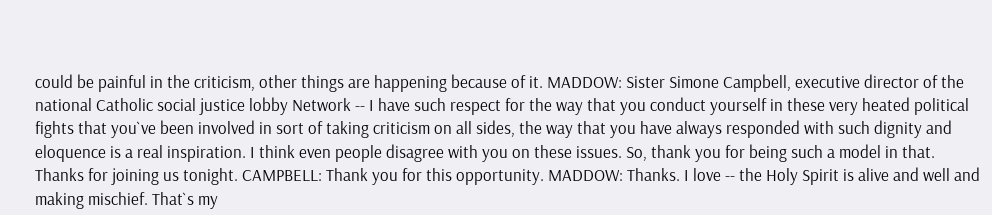could be painful in the criticism, other things are happening because of it. MADDOW: Sister Simone Campbell, executive director of the national Catholic social justice lobby Network -- I have such respect for the way that you conduct yourself in these very heated political fights that you`ve been involved in sort of taking criticism on all sides, the way that you have always responded with such dignity and eloquence is a real inspiration. I think even people disagree with you on these issues. So, thank you for being such a model in that. Thanks for joining us tonight. CAMPBELL: Thank you for this opportunity. MADDOW: Thanks. I love -- the Holy Spirit is alive and well and making mischief. That`s my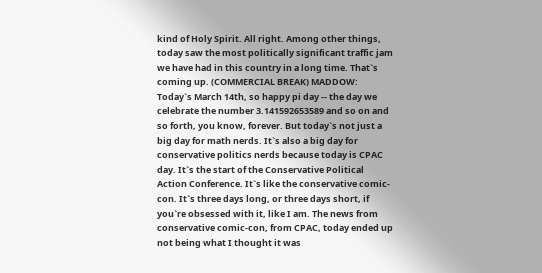kind of Holy Spirit. All right. Among other things, today saw the most politically significant traffic jam we have had in this country in a long time. That`s coming up. (COMMERCIAL BREAK) MADDOW: Today`s March 14th, so happy pi day -- the day we celebrate the number 3.141592653589 and so on and so forth, you know, forever. But today`s not just a big day for math nerds. It`s also a big day for conservative politics nerds because today is CPAC day. It`s the start of the Conservative Political Action Conference. It`s like the conservative comic-con. It`s three days long, or three days short, if you`re obsessed with it, like I am. The news from conservative comic-con, from CPAC, today ended up not being what I thought it was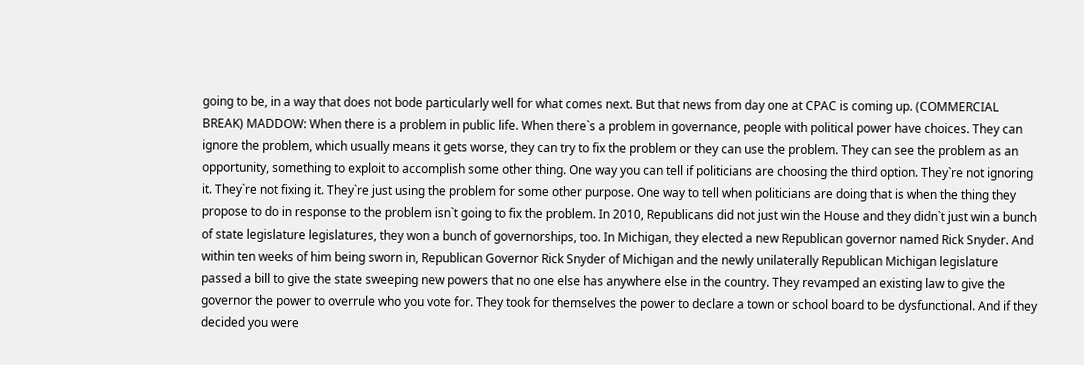going to be, in a way that does not bode particularly well for what comes next. But that news from day one at CPAC is coming up. (COMMERCIAL BREAK) MADDOW: When there is a problem in public life. When there`s a problem in governance, people with political power have choices. They can ignore the problem, which usually means it gets worse, they can try to fix the problem or they can use the problem. They can see the problem as an opportunity, something to exploit to accomplish some other thing. One way you can tell if politicians are choosing the third option. They`re not ignoring it. They`re not fixing it. They`re just using the problem for some other purpose. One way to tell when politicians are doing that is when the thing they propose to do in response to the problem isn`t going to fix the problem. In 2010, Republicans did not just win the House and they didn`t just win a bunch of state legislature legislatures, they won a bunch of governorships, too. In Michigan, they elected a new Republican governor named Rick Snyder. And within ten weeks of him being sworn in, Republican Governor Rick Snyder of Michigan and the newly unilaterally Republican Michigan legislature passed a bill to give the state sweeping new powers that no one else has anywhere else in the country. They revamped an existing law to give the governor the power to overrule who you vote for. They took for themselves the power to declare a town or school board to be dysfunctional. And if they decided you were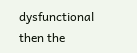dysfunctional then the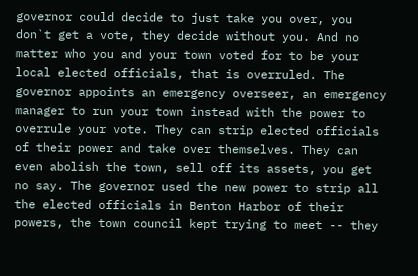governor could decide to just take you over, you don`t get a vote, they decide without you. And no matter who you and your town voted for to be your local elected officials, that is overruled. The governor appoints an emergency overseer, an emergency manager to run your town instead with the power to overrule your vote. They can strip elected officials of their power and take over themselves. They can even abolish the town, sell off its assets, you get no say. The governor used the new power to strip all the elected officials in Benton Harbor of their powers, the town council kept trying to meet -- they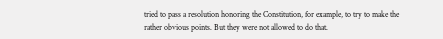tried to pass a resolution honoring the Constitution, for example, to try to make the rather obvious points. But they were not allowed to do that.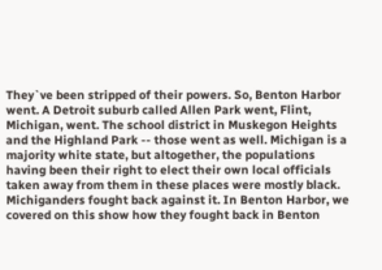They`ve been stripped of their powers. So, Benton Harbor went. A Detroit suburb called Allen Park went, Flint, Michigan, went. The school district in Muskegon Heights and the Highland Park -- those went as well. Michigan is a majority white state, but altogether, the populations having been their right to elect their own local officials taken away from them in these places were mostly black. Michiganders fought back against it. In Benton Harbor, we covered on this show how they fought back in Benton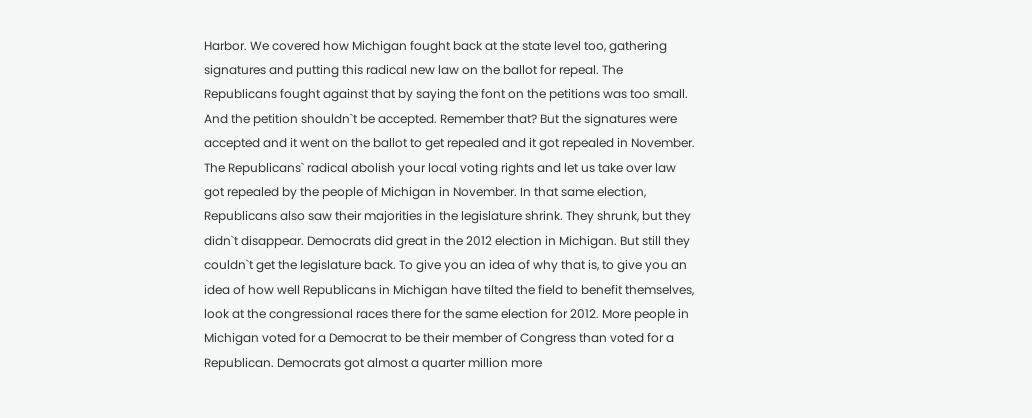Harbor. We covered how Michigan fought back at the state level too, gathering signatures and putting this radical new law on the ballot for repeal. The Republicans fought against that by saying the font on the petitions was too small. And the petition shouldn`t be accepted. Remember that? But the signatures were accepted and it went on the ballot to get repealed and it got repealed in November. The Republicans` radical abolish your local voting rights and let us take over law got repealed by the people of Michigan in November. In that same election, Republicans also saw their majorities in the legislature shrink. They shrunk, but they didn`t disappear. Democrats did great in the 2012 election in Michigan. But still they couldn`t get the legislature back. To give you an idea of why that is, to give you an idea of how well Republicans in Michigan have tilted the field to benefit themselves, look at the congressional races there for the same election for 2012. More people in Michigan voted for a Democrat to be their member of Congress than voted for a Republican. Democrats got almost a quarter million more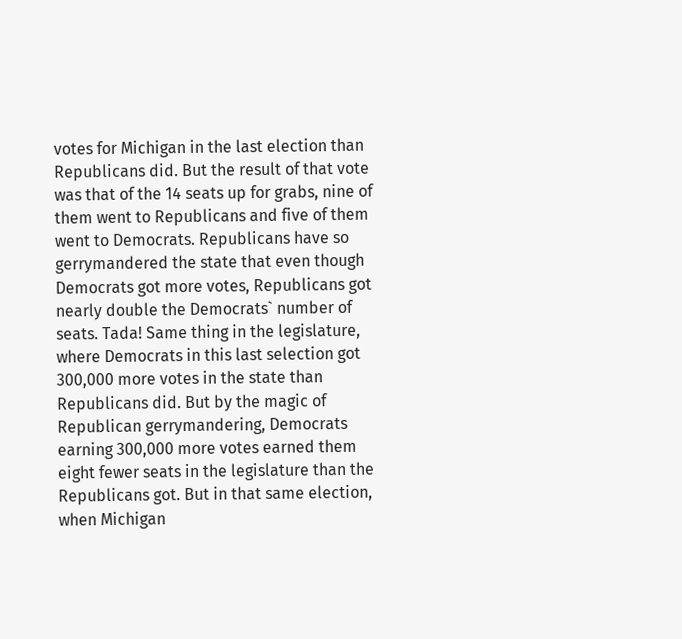votes for Michigan in the last election than Republicans did. But the result of that vote was that of the 14 seats up for grabs, nine of them went to Republicans and five of them went to Democrats. Republicans have so gerrymandered the state that even though Democrats got more votes, Republicans got nearly double the Democrats` number of seats. Tada! Same thing in the legislature, where Democrats in this last selection got 300,000 more votes in the state than Republicans did. But by the magic of Republican gerrymandering, Democrats earning 300,000 more votes earned them eight fewer seats in the legislature than the Republicans got. But in that same election, when Michigan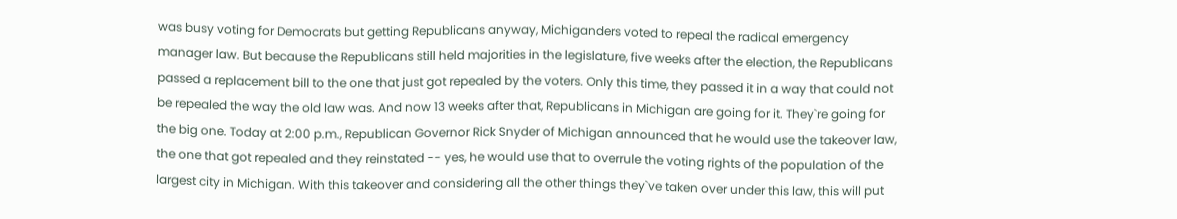was busy voting for Democrats but getting Republicans anyway, Michiganders voted to repeal the radical emergency manager law. But because the Republicans still held majorities in the legislature, five weeks after the election, the Republicans passed a replacement bill to the one that just got repealed by the voters. Only this time, they passed it in a way that could not be repealed the way the old law was. And now 13 weeks after that, Republicans in Michigan are going for it. They`re going for the big one. Today at 2:00 p.m., Republican Governor Rick Snyder of Michigan announced that he would use the takeover law, the one that got repealed and they reinstated -- yes, he would use that to overrule the voting rights of the population of the largest city in Michigan. With this takeover and considering all the other things they`ve taken over under this law, this will put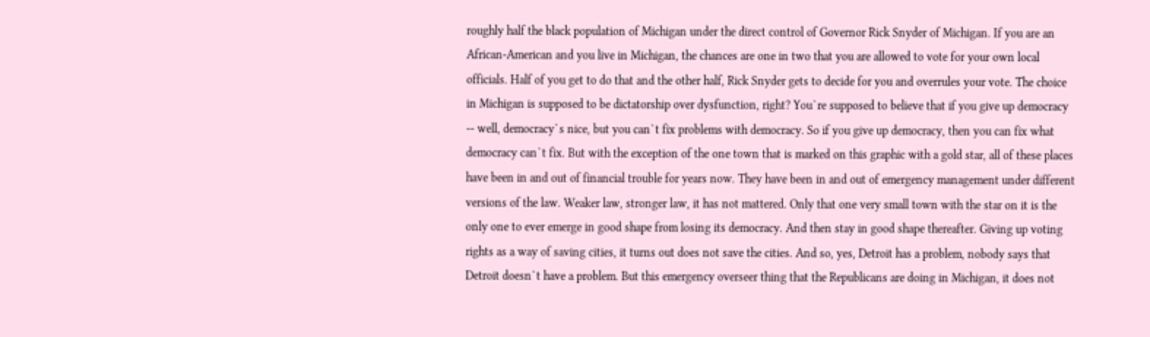roughly half the black population of Michigan under the direct control of Governor Rick Snyder of Michigan. If you are an African-American and you live in Michigan, the chances are one in two that you are allowed to vote for your own local officials. Half of you get to do that and the other half, Rick Snyder gets to decide for you and overrules your vote. The choice in Michigan is supposed to be dictatorship over dysfunction, right? You`re supposed to believe that if you give up democracy -- well, democracy`s nice, but you can`t fix problems with democracy. So if you give up democracy, then you can fix what democracy can`t fix. But with the exception of the one town that is marked on this graphic with a gold star, all of these places have been in and out of financial trouble for years now. They have been in and out of emergency management under different versions of the law. Weaker law, stronger law, it has not mattered. Only that one very small town with the star on it is the only one to ever emerge in good shape from losing its democracy. And then stay in good shape thereafter. Giving up voting rights as a way of saving cities, it turns out does not save the cities. And so, yes, Detroit has a problem, nobody says that Detroit doesn`t have a problem. But this emergency overseer thing that the Republicans are doing in Michigan, it does not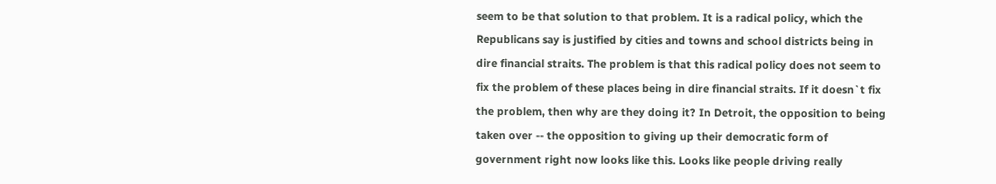seem to be that solution to that problem. It is a radical policy, which the Republicans say is justified by cities and towns and school districts being in dire financial straits. The problem is that this radical policy does not seem to fix the problem of these places being in dire financial straits. If it doesn`t fix the problem, then why are they doing it? In Detroit, the opposition to being taken over -- the opposition to giving up their democratic form of government right now looks like this. Looks like people driving really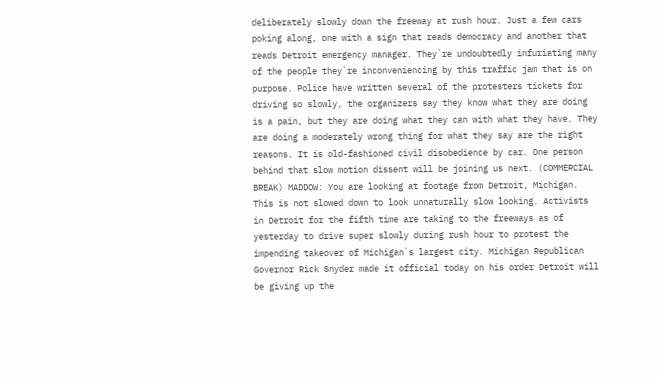deliberately slowly down the freeway at rush hour. Just a few cars poking along, one with a sign that reads democracy and another that reads Detroit emergency manager. They`re undoubtedly infuriating many of the people they`re inconveniencing by this traffic jam that is on purpose. Police have written several of the protesters tickets for driving so slowly, the organizers say they know what they are doing is a pain, but they are doing what they can with what they have. They are doing a moderately wrong thing for what they say are the right reasons. It is old-fashioned civil disobedience by car. One person behind that slow motion dissent will be joining us next. (COMMERCIAL BREAK) MADDOW: You are looking at footage from Detroit, Michigan. This is not slowed down to look unnaturally slow looking. Activists in Detroit for the fifth time are taking to the freeways as of yesterday to drive super slowly during rush hour to protest the impending takeover of Michigan`s largest city. Michigan Republican Governor Rick Snyder made it official today on his order Detroit will be giving up the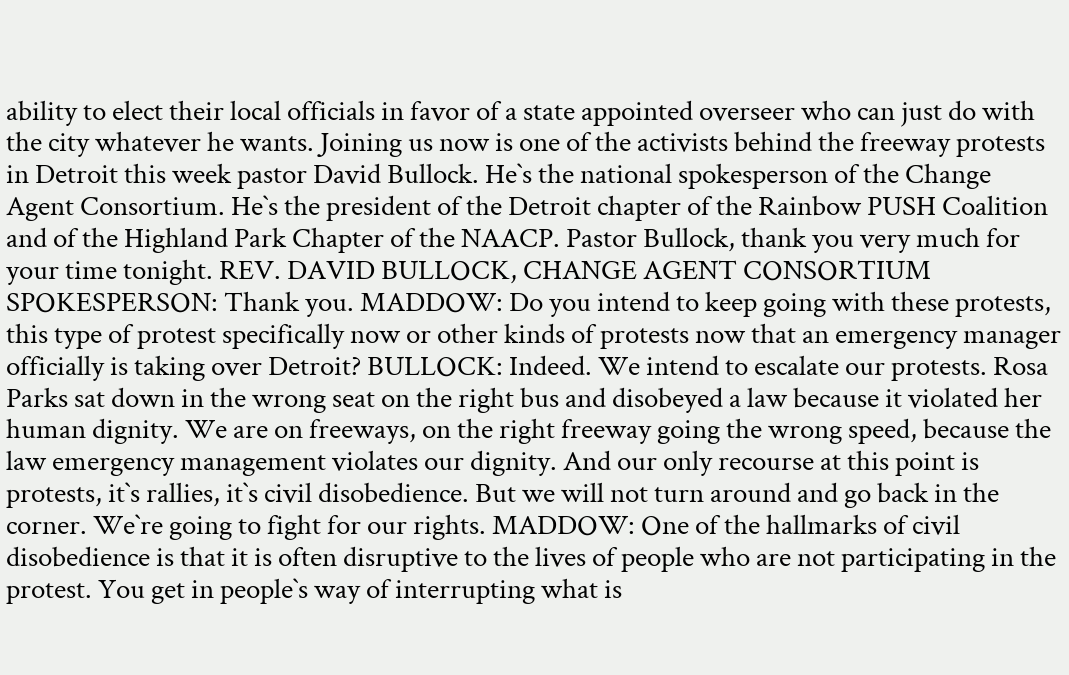ability to elect their local officials in favor of a state appointed overseer who can just do with the city whatever he wants. Joining us now is one of the activists behind the freeway protests in Detroit this week pastor David Bullock. He`s the national spokesperson of the Change Agent Consortium. He`s the president of the Detroit chapter of the Rainbow PUSH Coalition and of the Highland Park Chapter of the NAACP. Pastor Bullock, thank you very much for your time tonight. REV. DAVID BULLOCK, CHANGE AGENT CONSORTIUM SPOKESPERSON: Thank you. MADDOW: Do you intend to keep going with these protests, this type of protest specifically now or other kinds of protests now that an emergency manager officially is taking over Detroit? BULLOCK: Indeed. We intend to escalate our protests. Rosa Parks sat down in the wrong seat on the right bus and disobeyed a law because it violated her human dignity. We are on freeways, on the right freeway going the wrong speed, because the law emergency management violates our dignity. And our only recourse at this point is protests, it`s rallies, it`s civil disobedience. But we will not turn around and go back in the corner. We`re going to fight for our rights. MADDOW: One of the hallmarks of civil disobedience is that it is often disruptive to the lives of people who are not participating in the protest. You get in people`s way of interrupting what is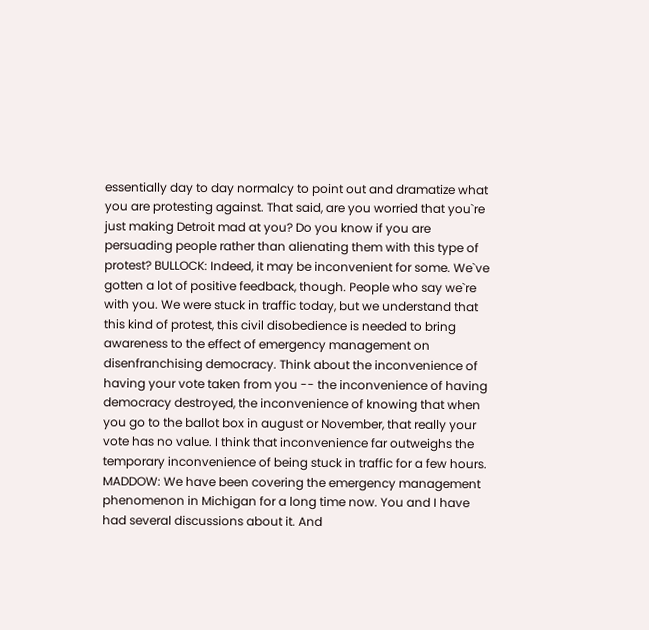essentially day to day normalcy to point out and dramatize what you are protesting against. That said, are you worried that you`re just making Detroit mad at you? Do you know if you are persuading people rather than alienating them with this type of protest? BULLOCK: Indeed, it may be inconvenient for some. We`ve gotten a lot of positive feedback, though. People who say we`re with you. We were stuck in traffic today, but we understand that this kind of protest, this civil disobedience is needed to bring awareness to the effect of emergency management on disenfranchising democracy. Think about the inconvenience of having your vote taken from you -- the inconvenience of having democracy destroyed, the inconvenience of knowing that when you go to the ballot box in august or November, that really your vote has no value. I think that inconvenience far outweighs the temporary inconvenience of being stuck in traffic for a few hours. MADDOW: We have been covering the emergency management phenomenon in Michigan for a long time now. You and I have had several discussions about it. And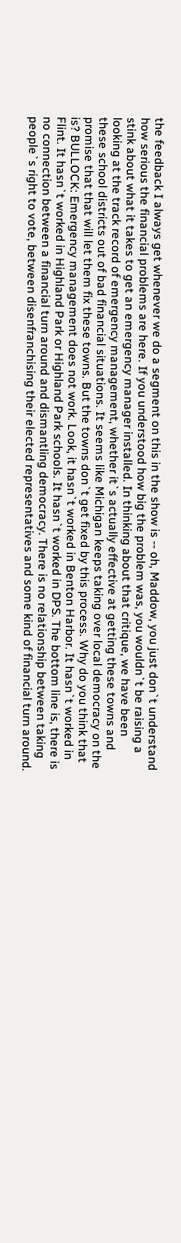the feedback I always get whenever we do a segment on this in the show is -- oh, Maddow, you just don`t understand how serious the financial problems are here. If you understood how big the problem was, you wouldn`t be raising a stink about what it takes to get an emergency manager installed. In thinking about that critique, we have been looking at the track record of emergency management, whether it`s actually effective at getting these towns and these school districts out of bad financial situations. It seems like Michigan keeps taking over local democracy on the promise that that will let them fix these towns. But the towns don`t get fixed by this process. Why do you think that is? BULLOCK: Emergency management does not work. Look, it hasn`t worked in Benton Harbor. It hasn`t worked in Flint. It hasn`t worked in Highland Park or Highland Park schools. It hasn`t worked in DPS. The bottom line is, there is no connection between a financial turn around and dismantling democracy. There is no relationship between taking people`s right to vote, between disenfranchising their elected representatives and some kind of financial turn around.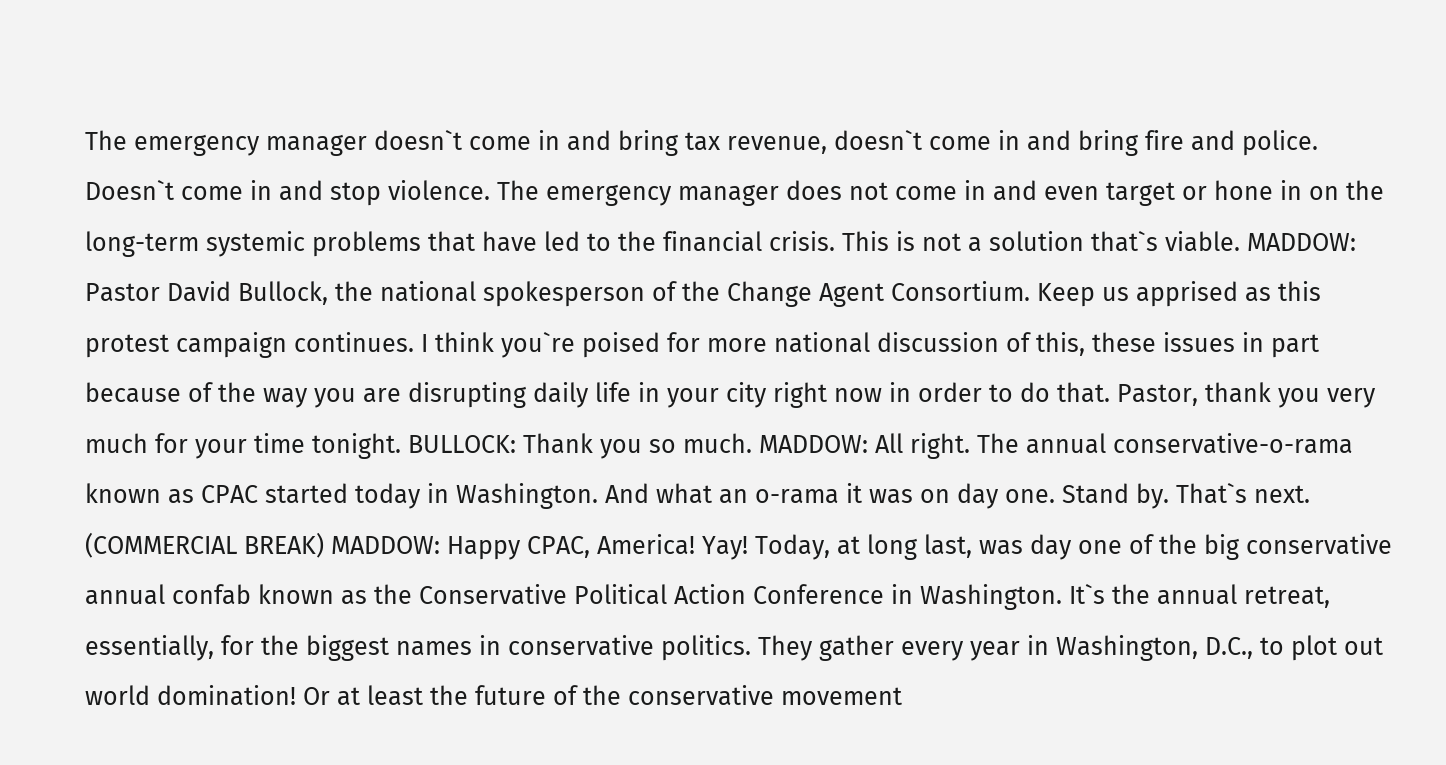The emergency manager doesn`t come in and bring tax revenue, doesn`t come in and bring fire and police. Doesn`t come in and stop violence. The emergency manager does not come in and even target or hone in on the long-term systemic problems that have led to the financial crisis. This is not a solution that`s viable. MADDOW: Pastor David Bullock, the national spokesperson of the Change Agent Consortium. Keep us apprised as this protest campaign continues. I think you`re poised for more national discussion of this, these issues in part because of the way you are disrupting daily life in your city right now in order to do that. Pastor, thank you very much for your time tonight. BULLOCK: Thank you so much. MADDOW: All right. The annual conservative-o-rama known as CPAC started today in Washington. And what an o-rama it was on day one. Stand by. That`s next. (COMMERCIAL BREAK) MADDOW: Happy CPAC, America! Yay! Today, at long last, was day one of the big conservative annual confab known as the Conservative Political Action Conference in Washington. It`s the annual retreat, essentially, for the biggest names in conservative politics. They gather every year in Washington, D.C., to plot out world domination! Or at least the future of the conservative movement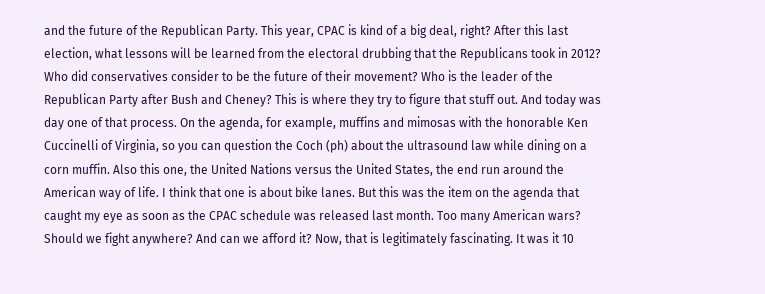and the future of the Republican Party. This year, CPAC is kind of a big deal, right? After this last election, what lessons will be learned from the electoral drubbing that the Republicans took in 2012? Who did conservatives consider to be the future of their movement? Who is the leader of the Republican Party after Bush and Cheney? This is where they try to figure that stuff out. And today was day one of that process. On the agenda, for example, muffins and mimosas with the honorable Ken Cuccinelli of Virginia, so you can question the Coch (ph) about the ultrasound law while dining on a corn muffin. Also this one, the United Nations versus the United States, the end run around the American way of life. I think that one is about bike lanes. But this was the item on the agenda that caught my eye as soon as the CPAC schedule was released last month. Too many American wars? Should we fight anywhere? And can we afford it? Now, that is legitimately fascinating. It was it 10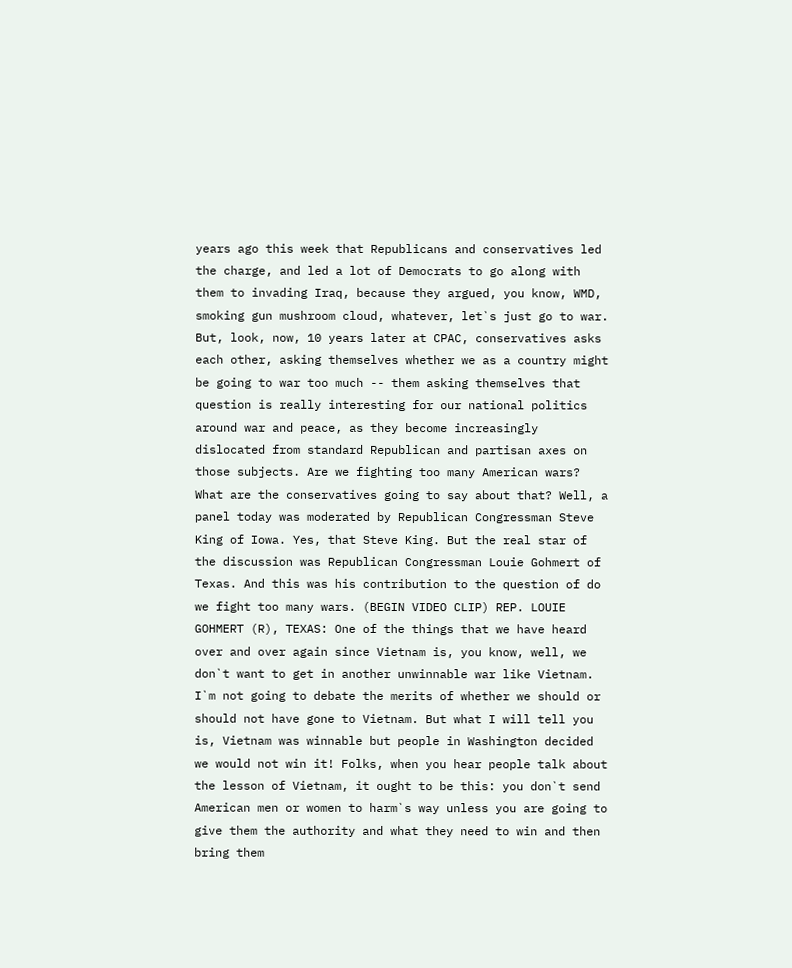years ago this week that Republicans and conservatives led the charge, and led a lot of Democrats to go along with them to invading Iraq, because they argued, you know, WMD, smoking gun mushroom cloud, whatever, let`s just go to war. But, look, now, 10 years later at CPAC, conservatives asks each other, asking themselves whether we as a country might be going to war too much -- them asking themselves that question is really interesting for our national politics around war and peace, as they become increasingly dislocated from standard Republican and partisan axes on those subjects. Are we fighting too many American wars? What are the conservatives going to say about that? Well, a panel today was moderated by Republican Congressman Steve King of Iowa. Yes, that Steve King. But the real star of the discussion was Republican Congressman Louie Gohmert of Texas. And this was his contribution to the question of do we fight too many wars. (BEGIN VIDEO CLIP) REP. LOUIE GOHMERT (R), TEXAS: One of the things that we have heard over and over again since Vietnam is, you know, well, we don`t want to get in another unwinnable war like Vietnam. I`m not going to debate the merits of whether we should or should not have gone to Vietnam. But what I will tell you is, Vietnam was winnable but people in Washington decided we would not win it! Folks, when you hear people talk about the lesson of Vietnam, it ought to be this: you don`t send American men or women to harm`s way unless you are going to give them the authority and what they need to win and then bring them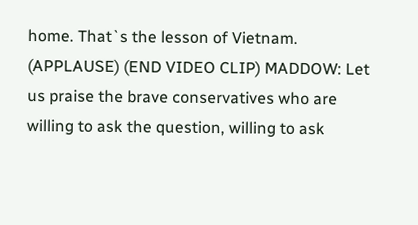home. That`s the lesson of Vietnam. (APPLAUSE) (END VIDEO CLIP) MADDOW: Let us praise the brave conservatives who are willing to ask the question, willing to ask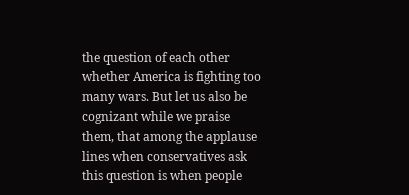the question of each other whether America is fighting too many wars. But let us also be cognizant while we praise them, that among the applause lines when conservatives ask this question is when people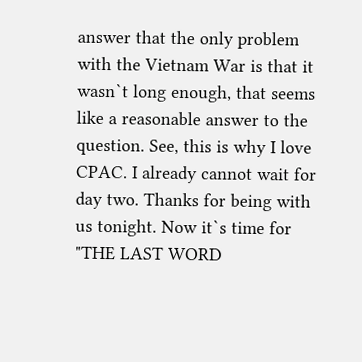answer that the only problem with the Vietnam War is that it wasn`t long enough, that seems like a reasonable answer to the question. See, this is why I love CPAC. I already cannot wait for day two. Thanks for being with us tonight. Now it`s time for "THE LAST WORD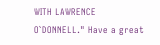WITH LAWRENCE O`DONNELL." Have a great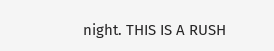night. THIS IS A RUSH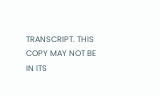TRANSCRIPT. THIS COPY MAY NOT BE IN ITS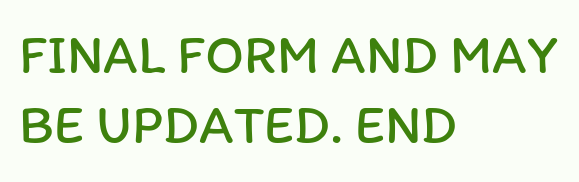FINAL FORM AND MAY BE UPDATED. END